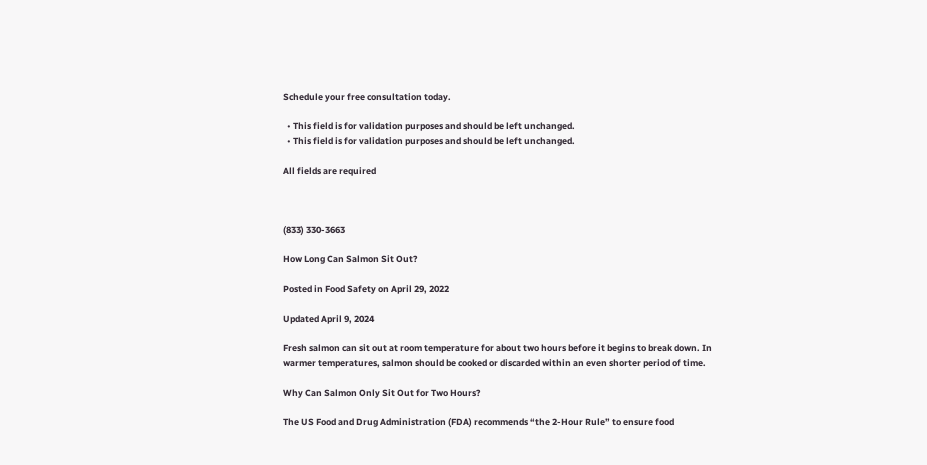Schedule your free consultation today.

  • This field is for validation purposes and should be left unchanged.
  • This field is for validation purposes and should be left unchanged.

All fields are required



(833) 330-3663

How Long Can Salmon Sit Out?

Posted in Food Safety on April 29, 2022

Updated April 9, 2024

Fresh salmon can sit out at room temperature for about two hours before it begins to break down. In warmer temperatures, salmon should be cooked or discarded within an even shorter period of time.

Why Can Salmon Only Sit Out for Two Hours?

The US Food and Drug Administration (FDA) recommends “the 2-Hour Rule” to ensure food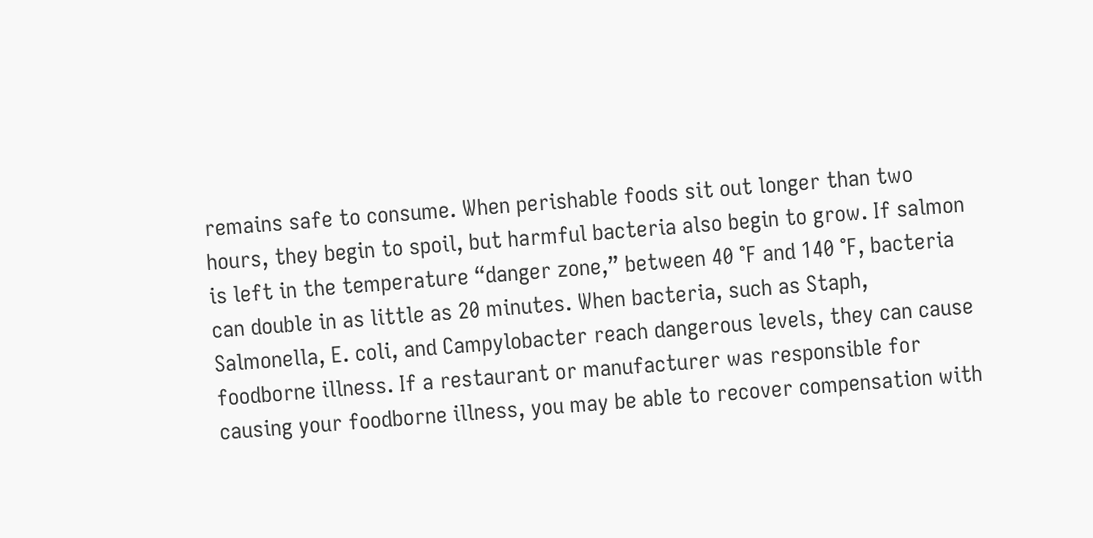remains safe to consume. When perishable foods sit out longer than two hours, they begin to spoil, but harmful bacteria also begin to grow. If salmon is left in the temperature “danger zone,” between 40 °F and 140 °F, bacteria can double in as little as 20 minutes. When bacteria, such as Staph, Salmonella, E. coli, and Campylobacter reach dangerous levels, they can cause foodborne illness. If a restaurant or manufacturer was responsible for causing your foodborne illness, you may be able to recover compensation with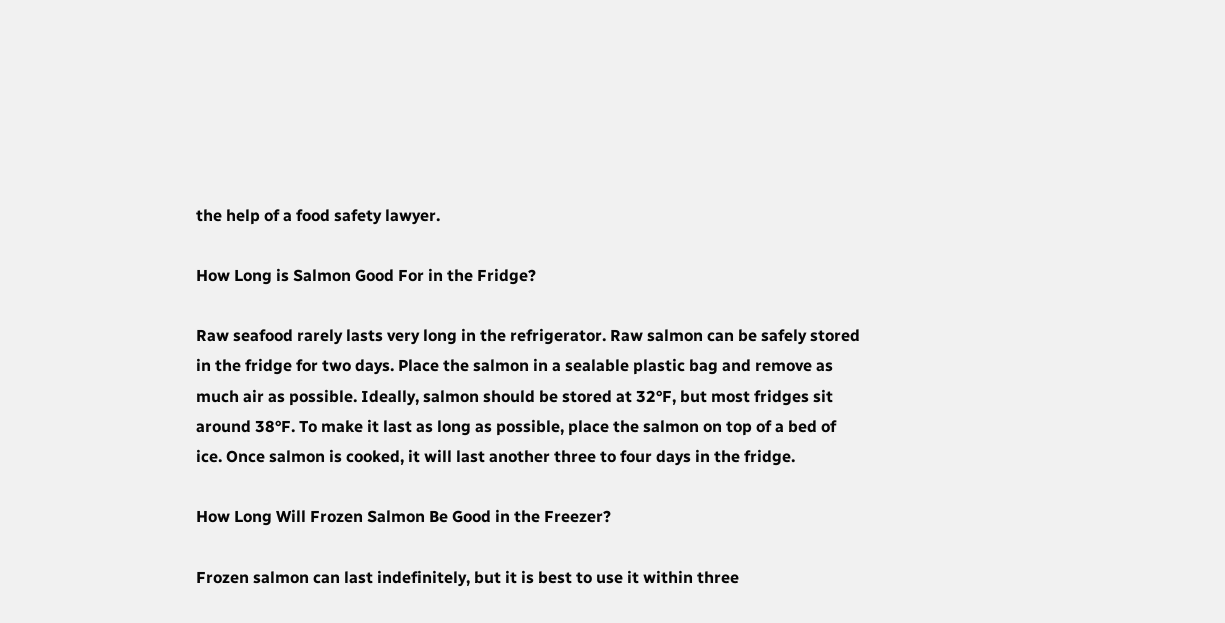the help of a food safety lawyer.

How Long is Salmon Good For in the Fridge?

Raw seafood rarely lasts very long in the refrigerator. Raw salmon can be safely stored in the fridge for two days. Place the salmon in a sealable plastic bag and remove as much air as possible. Ideally, salmon should be stored at 32°F, but most fridges sit around 38°F. To make it last as long as possible, place the salmon on top of a bed of ice. Once salmon is cooked, it will last another three to four days in the fridge.

How Long Will Frozen Salmon Be Good in the Freezer?

Frozen salmon can last indefinitely, but it is best to use it within three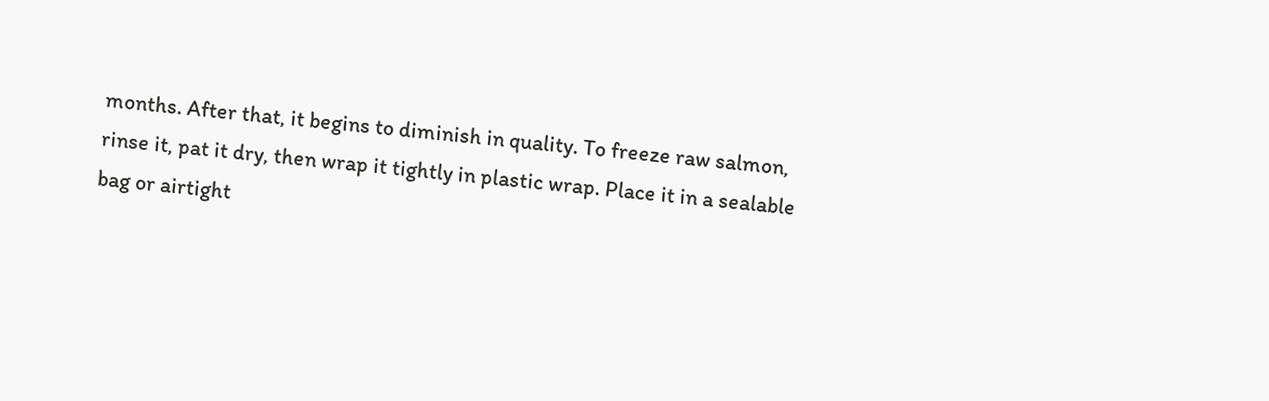months. After that, it begins to diminish in quality. To freeze raw salmon, rinse it, pat it dry, then wrap it tightly in plastic wrap. Place it in a sealable bag or airtight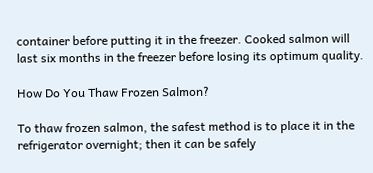container before putting it in the freezer. Cooked salmon will last six months in the freezer before losing its optimum quality.

How Do You Thaw Frozen Salmon?

To thaw frozen salmon, the safest method is to place it in the refrigerator overnight; then it can be safely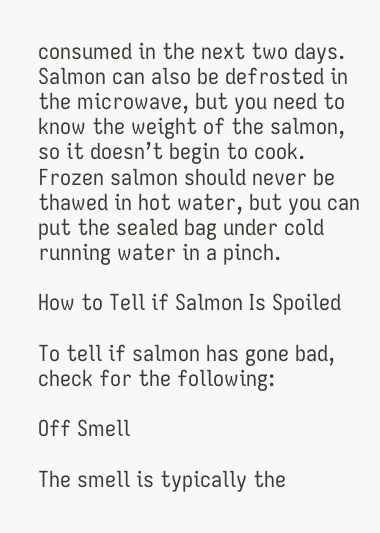consumed in the next two days. Salmon can also be defrosted in the microwave, but you need to know the weight of the salmon, so it doesn’t begin to cook. Frozen salmon should never be thawed in hot water, but you can put the sealed bag under cold running water in a pinch.

How to Tell if Salmon Is Spoiled

To tell if salmon has gone bad, check for the following:

Off Smell

The smell is typically the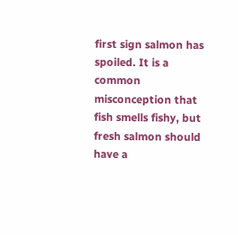first sign salmon has spoiled. It is a common misconception that fish smells fishy, but fresh salmon should have a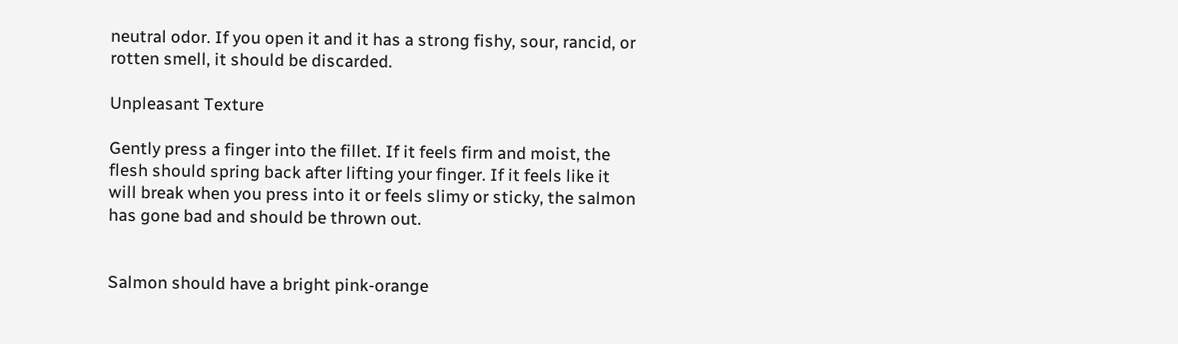neutral odor. If you open it and it has a strong fishy, sour, rancid, or rotten smell, it should be discarded.

Unpleasant Texture

Gently press a finger into the fillet. If it feels firm and moist, the flesh should spring back after lifting your finger. If it feels like it will break when you press into it or feels slimy or sticky, the salmon has gone bad and should be thrown out.


Salmon should have a bright pink-orange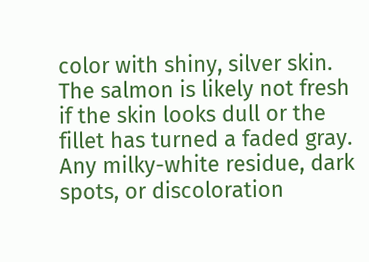color with shiny, silver skin. The salmon is likely not fresh if the skin looks dull or the fillet has turned a faded gray. Any milky-white residue, dark spots, or discoloration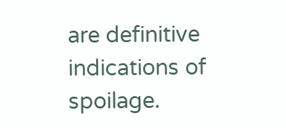are definitive indications of spoilage.